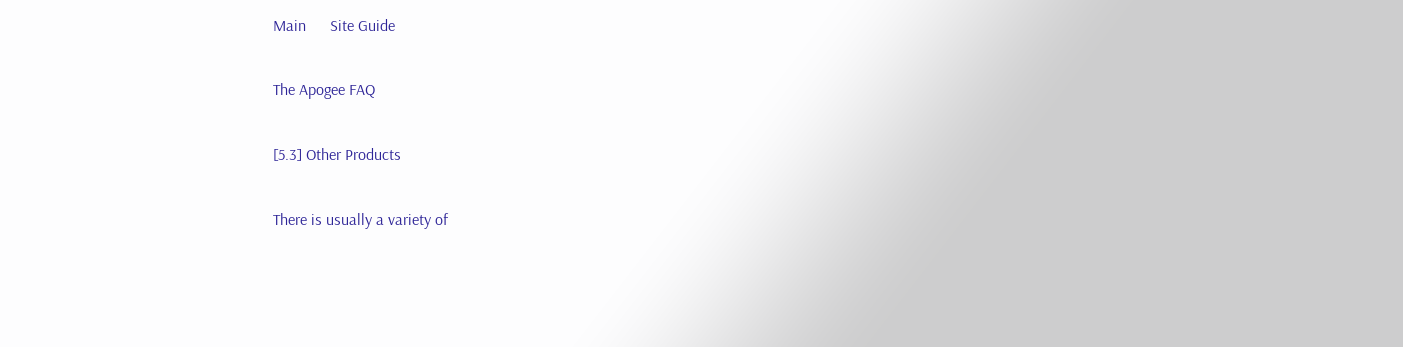Main      Site Guide

The Apogee FAQ

[5.3] Other Products

There is usually a variety of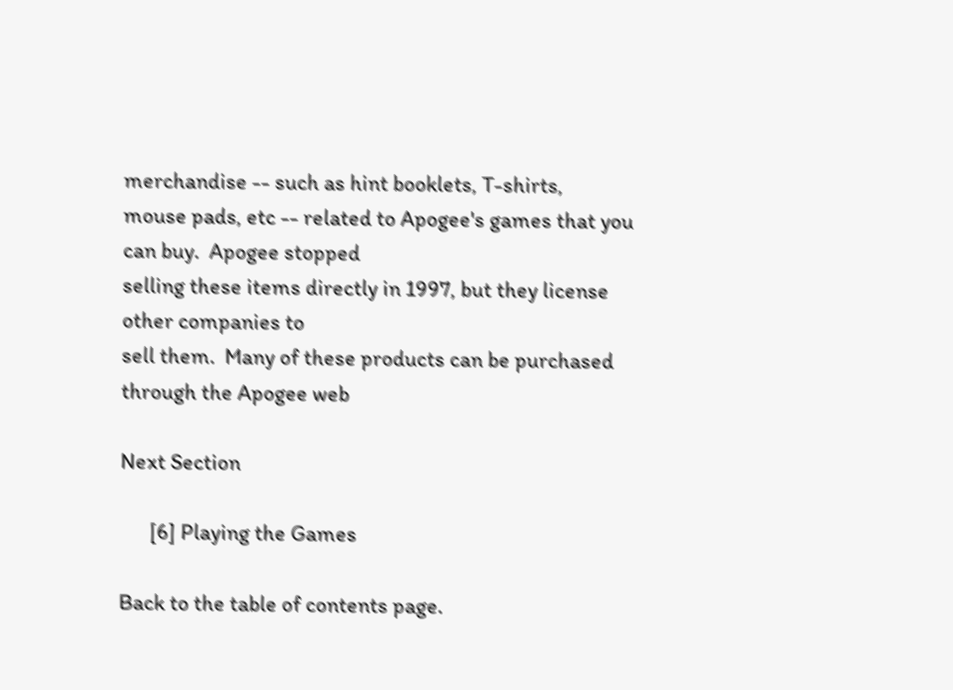merchandise -- such as hint booklets, T-shirts,
mouse pads, etc -- related to Apogee's games that you can buy.  Apogee stopped
selling these items directly in 1997, but they license other companies to
sell them.  Many of these products can be purchased through the Apogee web

Next Section

      [6] Playing the Games

Back to the table of contents page.